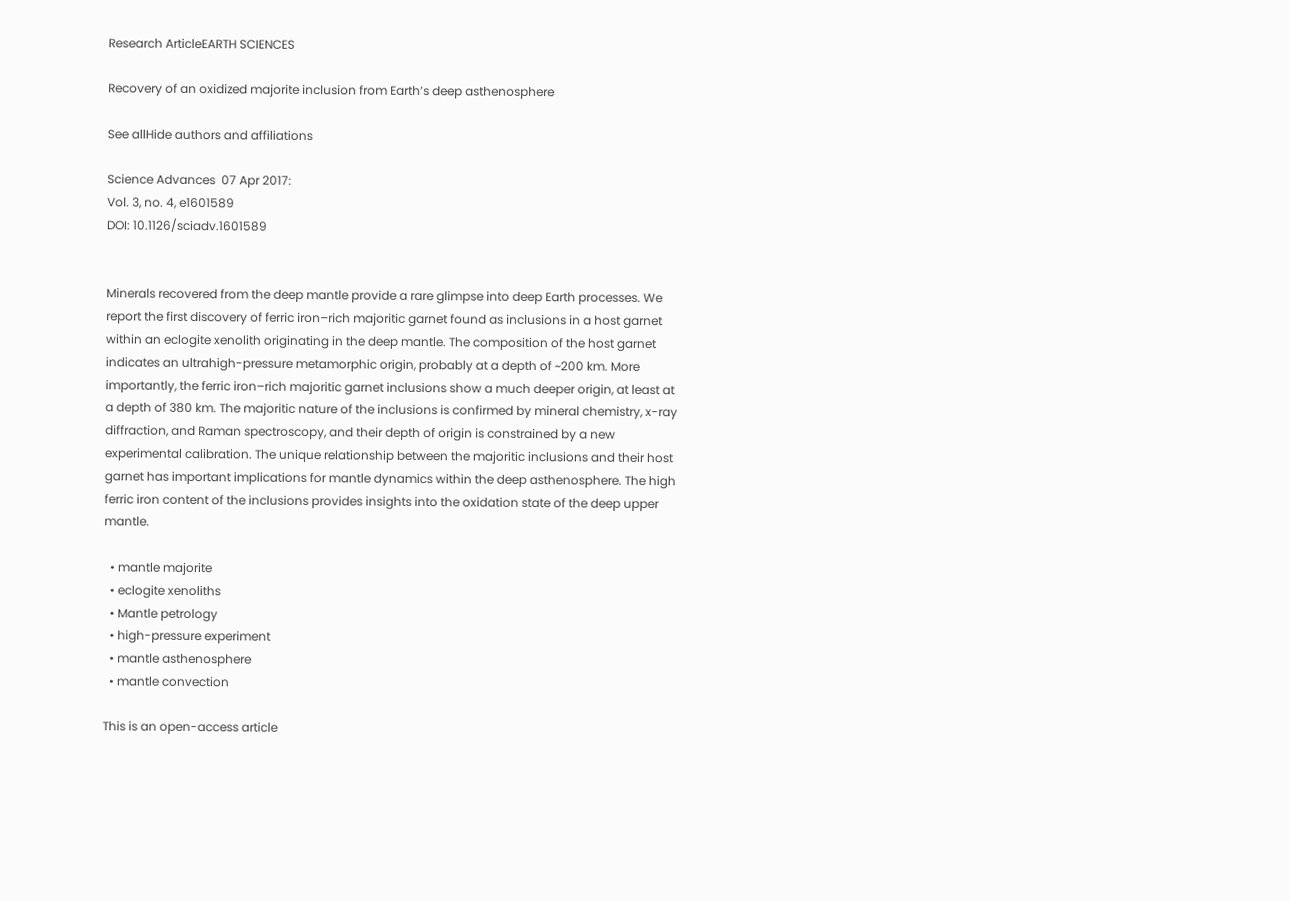Research ArticleEARTH SCIENCES

Recovery of an oxidized majorite inclusion from Earth’s deep asthenosphere

See allHide authors and affiliations

Science Advances  07 Apr 2017:
Vol. 3, no. 4, e1601589
DOI: 10.1126/sciadv.1601589


Minerals recovered from the deep mantle provide a rare glimpse into deep Earth processes. We report the first discovery of ferric iron–rich majoritic garnet found as inclusions in a host garnet within an eclogite xenolith originating in the deep mantle. The composition of the host garnet indicates an ultrahigh-pressure metamorphic origin, probably at a depth of ~200 km. More importantly, the ferric iron–rich majoritic garnet inclusions show a much deeper origin, at least at a depth of 380 km. The majoritic nature of the inclusions is confirmed by mineral chemistry, x-ray diffraction, and Raman spectroscopy, and their depth of origin is constrained by a new experimental calibration. The unique relationship between the majoritic inclusions and their host garnet has important implications for mantle dynamics within the deep asthenosphere. The high ferric iron content of the inclusions provides insights into the oxidation state of the deep upper mantle.

  • mantle majorite
  • eclogite xenoliths
  • Mantle petrology
  • high-pressure experiment
  • mantle asthenosphere
  • mantle convection

This is an open-access article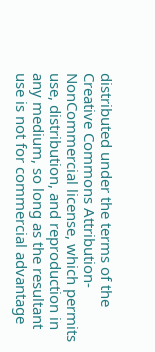distributed under the terms of the Creative Commons Attribution-NonCommercial license, which permits use, distribution, and reproduction in any medium, so long as the resultant use is not for commercial advantage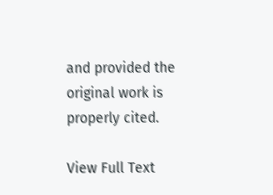and provided the original work is properly cited.

View Full Text